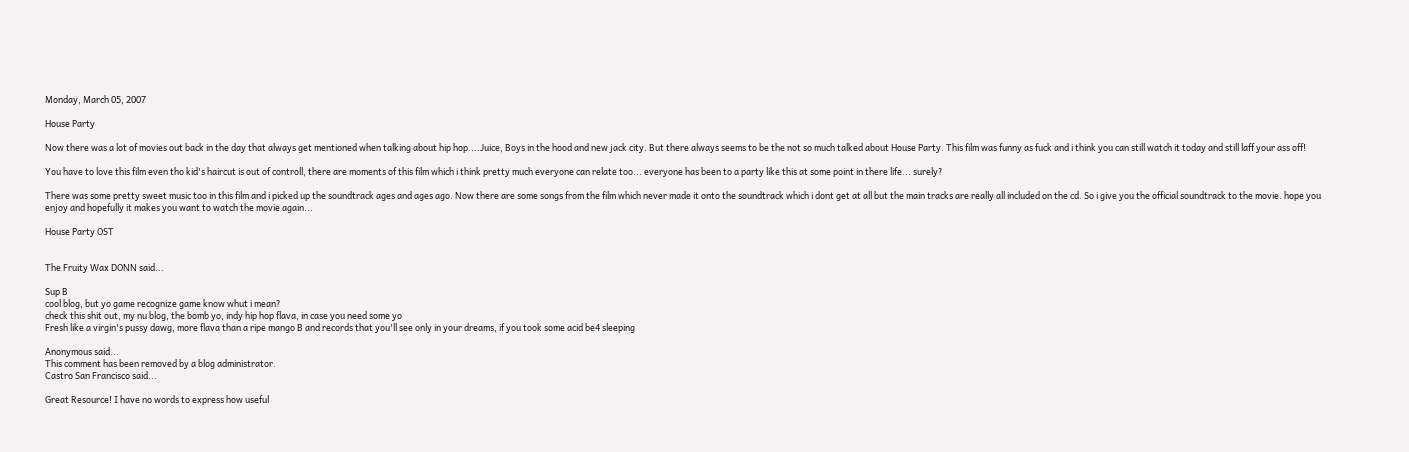Monday, March 05, 2007

House Party

Now there was a lot of movies out back in the day that always get mentioned when talking about hip hop....Juice, Boys in the hood and new jack city. But there always seems to be the not so much talked about House Party. This film was funny as fuck and i think you can still watch it today and still laff your ass off!

You have to love this film even tho kid's haircut is out of controll, there are moments of this film which i think pretty much everyone can relate too... everyone has been to a party like this at some point in there life... surely?

There was some pretty sweet music too in this film and i picked up the soundtrack ages and ages ago. Now there are some songs from the film which never made it onto the soundtrack which i dont get at all but the main tracks are really all included on the cd. So i give you the official soundtrack to the movie. hope you enjoy and hopefully it makes you want to watch the movie again...

House Party OST


The Fruity Wax DONN said...

Sup B
cool blog, but yo game recognize game know whut i mean?
check this shit out, my nu blog, the bomb yo, indy hip hop flava, in case you need some yo
Fresh like a virgin's pussy dawg, more flava than a ripe mango B and records that you'll see only in your dreams, if you took some acid be4 sleeping

Anonymous said...
This comment has been removed by a blog administrator.
Castro San Francisco said...

Great Resource! I have no words to express how useful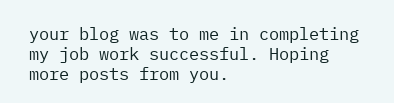your blog was to me in completing my job work successful. Hoping more posts from you.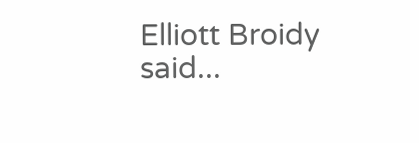Elliott Broidy said...